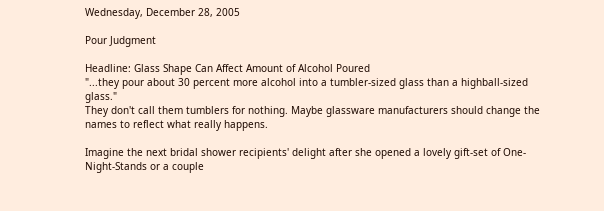Wednesday, December 28, 2005

Pour Judgment

Headline: Glass Shape Can Affect Amount of Alcohol Poured
"...they pour about 30 percent more alcohol into a tumbler-sized glass than a highball-sized glass."
They don't call them tumblers for nothing. Maybe glassware manufacturers should change the names to reflect what really happens.

Imagine the next bridal shower recipients' delight after she opened a lovely gift-set of One-Night-Stands or a couple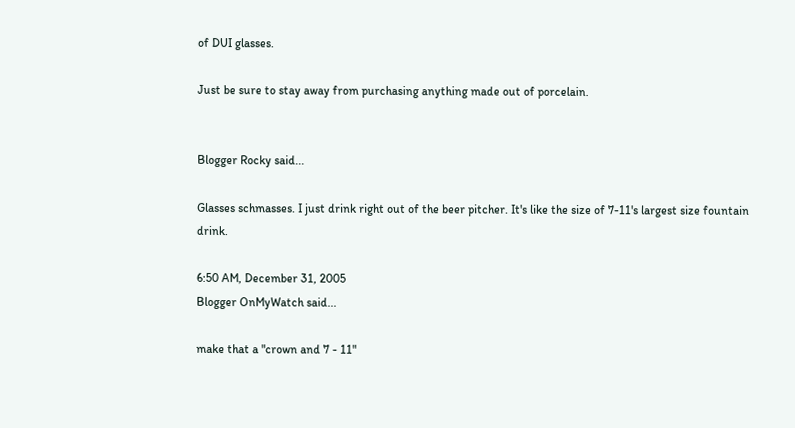of DUI glasses.

Just be sure to stay away from purchasing anything made out of porcelain.


Blogger Rocky said...

Glasses schmasses. I just drink right out of the beer pitcher. It's like the size of 7-11's largest size fountain drink.

6:50 AM, December 31, 2005
Blogger OnMyWatch said...

make that a "crown and 7 - 11"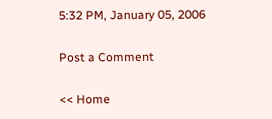5:32 PM, January 05, 2006

Post a Comment

<< Home